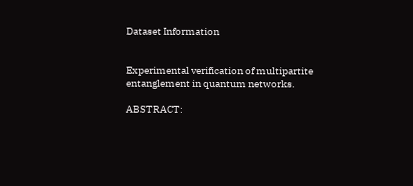Dataset Information


Experimental verification of multipartite entanglement in quantum networks.

ABSTRACT: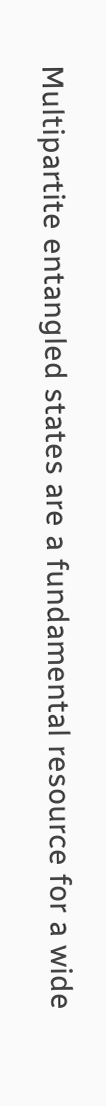Multipartite entangled states are a fundamental resource for a wide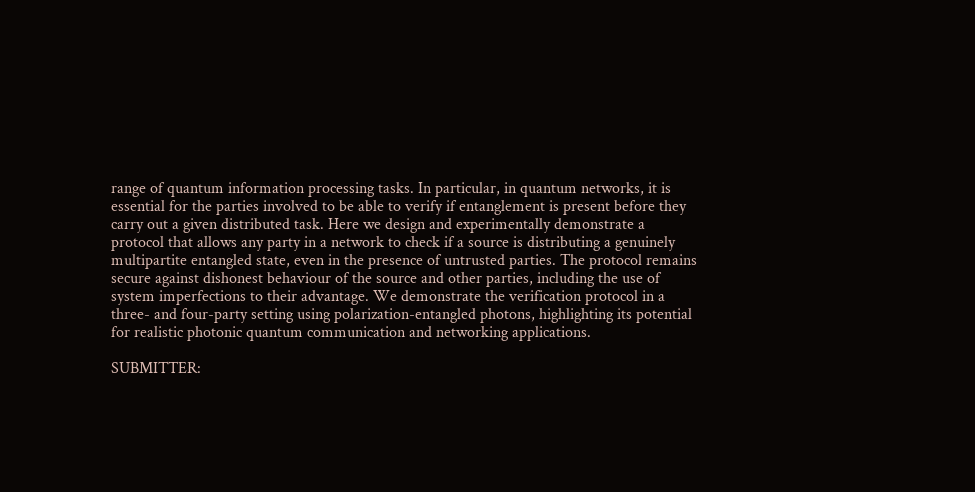range of quantum information processing tasks. In particular, in quantum networks, it is essential for the parties involved to be able to verify if entanglement is present before they carry out a given distributed task. Here we design and experimentally demonstrate a protocol that allows any party in a network to check if a source is distributing a genuinely multipartite entangled state, even in the presence of untrusted parties. The protocol remains secure against dishonest behaviour of the source and other parties, including the use of system imperfections to their advantage. We demonstrate the verification protocol in a three- and four-party setting using polarization-entangled photons, highlighting its potential for realistic photonic quantum communication and networking applications.

SUBMITTER: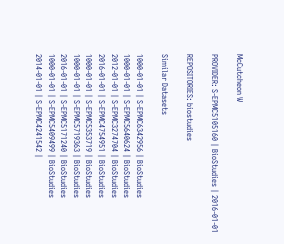McCutcheon W

PROVIDER: S-EPMC5105160 | BioStudies | 2016-01-01

REPOSITORIES: biostudies

Similar Datasets

1000-01-01 | S-EPMC6342956 | BioStudies
1000-01-01 | S-EPMC5640624 | BioStudies
2012-01-01 | S-EPMC3274704 | BioStudies
2016-01-01 | S-EPMC4754951 | BioStudies
1000-01-01 | S-EPMC5353719 | BioStudies
1000-01-01 | S-EPMC5719363 | BioStudies
2016-01-01 | S-EPMC5171240 | BioStudies
1000-01-01 | S-EPMC5409499 | BioStudies
2014-01-01 | S-EPMC4241542 |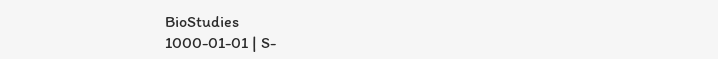BioStudies
1000-01-01 | S-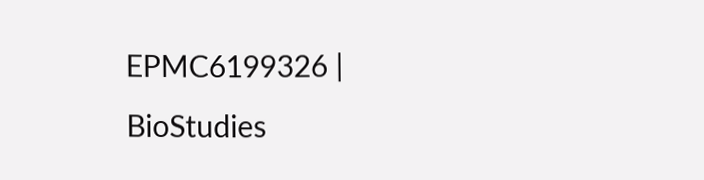EPMC6199326 | BioStudies